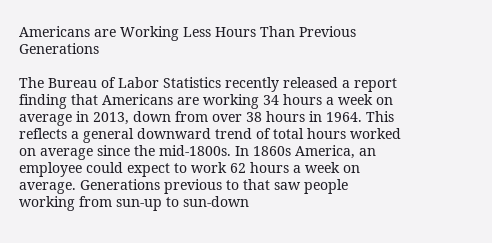Americans are Working Less Hours Than Previous Generations

The Bureau of Labor Statistics recently released a report finding that Americans are working 34 hours a week on average in 2013, down from over 38 hours in 1964. This reflects a general downward trend of total hours worked on average since the mid-1800s. In 1860s America, an employee could expect to work 62 hours a week on average. Generations previous to that saw people working from sun-up to sun-down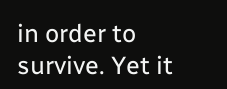in order to survive. Yet it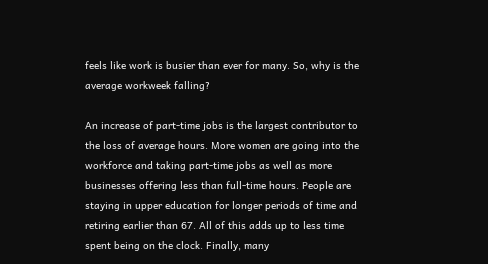feels like work is busier than ever for many. So, why is the average workweek falling?

An increase of part-time jobs is the largest contributor to the loss of average hours. More women are going into the workforce and taking part-time jobs as well as more businesses offering less than full-time hours. People are staying in upper education for longer periods of time and retiring earlier than 67. All of this adds up to less time spent being on the clock. Finally, many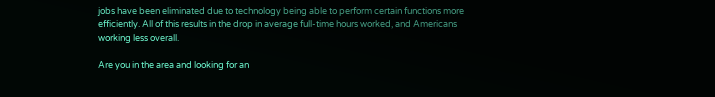jobs have been eliminated due to technology being able to perform certain functions more efficiently. All of this results in the drop in average full-time hours worked, and Americans working less overall.

Are you in the area and looking for an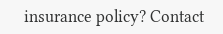insurance policy? Contact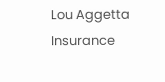Lou Aggetta Insurance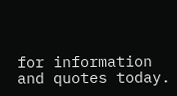for information and quotes today.